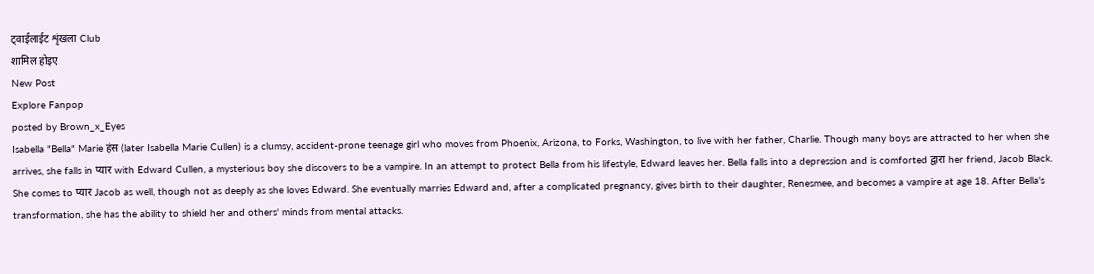ट्वाईलाईट शृंखला Club
शामिल होइए
New Post
Explore Fanpop
posted by Brown_x_Eyes
Isabella "Bella" Marie हंस (later Isabella Marie Cullen) is a clumsy, accident-prone teenage girl who moves from Phoenix, Arizona, to Forks, Washington, to live with her father, Charlie. Though many boys are attracted to her when she arrives, she falls in प्यार with Edward Cullen, a mysterious boy she discovers to be a vampire. In an attempt to protect Bella from his lifestyle, Edward leaves her. Bella falls into a depression and is comforted द्वारा her friend, Jacob Black. She comes to प्यार Jacob as well, though not as deeply as she loves Edward. She eventually marries Edward and, after a complicated pregnancy, gives birth to their daughter, Renesmee, and becomes a vampire at age 18. After Bella's transformation, she has the ability to shield her and others' minds from mental attacks.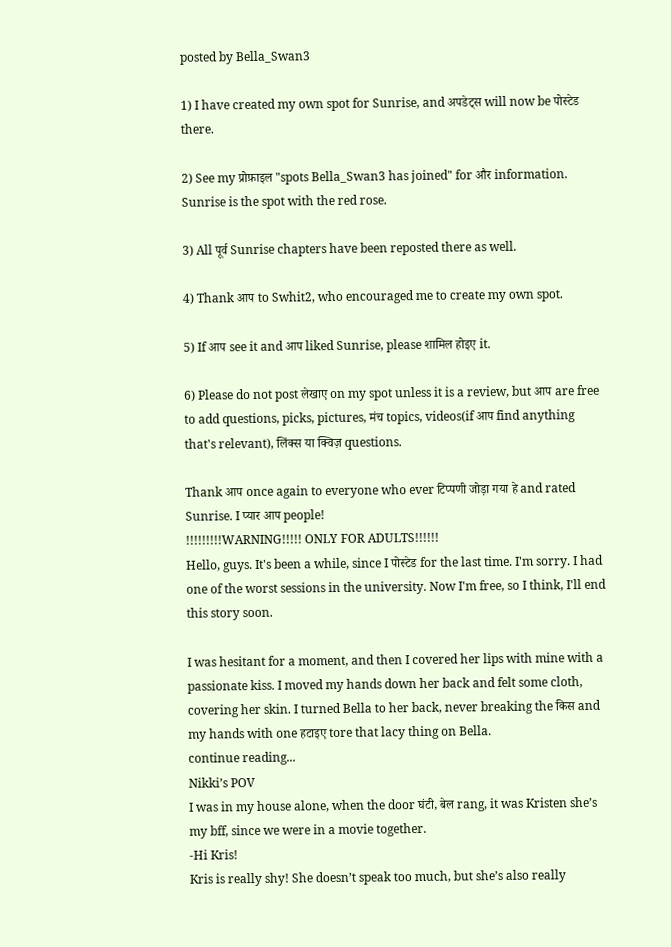posted by Bella_Swan3

1) I have created my own spot for Sunrise, and अपडेट्स will now be पोस्टेड there.

2) See my प्रोफ़ाइल "spots Bella_Swan3 has joined" for और information. Sunrise is the spot with the red rose.

3) All पूर्व Sunrise chapters have been reposted there as well.

4) Thank आप to Swhit2, who encouraged me to create my own spot.

5) If आप see it and आप liked Sunrise, please शामिल होइए it.

6) Please do not post लेखाए on my spot unless it is a review, but आप are free to add questions, picks, pictures, मंच topics, videos(if आप find anything that's relevant), लिंक्स या क्विज़ questions.

Thank आप once again to everyone who ever टिप्पणी जोड़ा गया हे and rated Sunrise. I प्यार आप people!
!!!!!!!!!WARNING!!!!! ONLY FOR ADULTS!!!!!!
Hello, guys. It's been a while, since I पोस्टेड for the last time. I'm sorry. I had one of the worst sessions in the university. Now I'm free, so I think, I'll end this story soon.

I was hesitant for a moment, and then I covered her lips with mine with a passionate kiss. I moved my hands down her back and felt some cloth, covering her skin. I turned Bella to her back, never breaking the किस and my hands with one हटाइए tore that lacy thing on Bella.
continue reading...
Nikki’s POV
I was in my house alone, when the door घंटी, बेल rang, it was Kristen she’s my bff, since we were in a movie together.
-Hi Kris!
Kris is really shy! She doesn’t speak too much, but she’s also really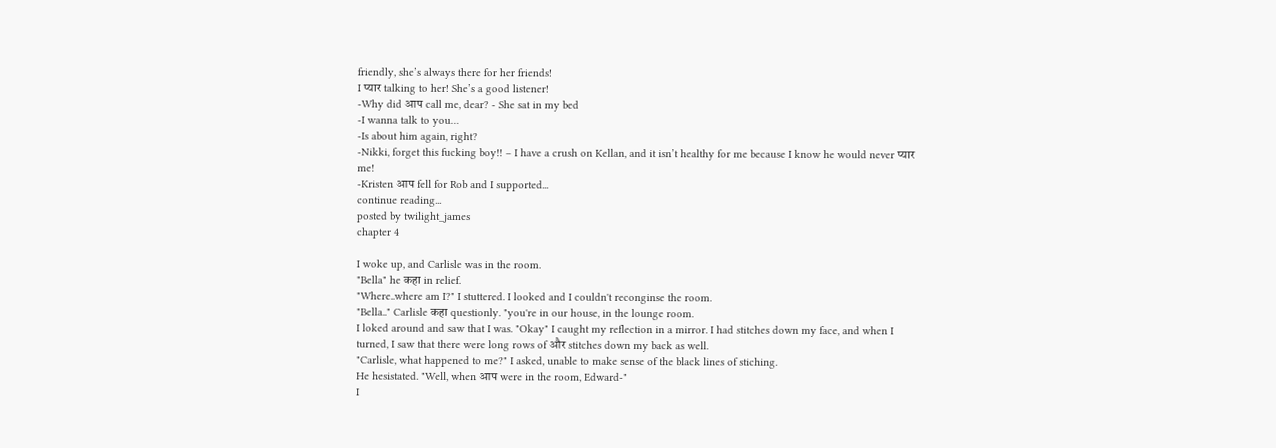friendly, she’s always there for her friends!
I प्यार talking to her! She’s a good listener!
-Why did आप call me, dear? - She sat in my bed
-I wanna talk to you…
-Is about him again, right?
-Nikki, forget this fucking boy!! – I have a crush on Kellan, and it isn’t healthy for me because I know he would never प्यार me!
-Kristen आप fell for Rob and I supported...
continue reading...
posted by twilight_james
chapter 4

I woke up, and Carlisle was in the room.
"Bella" he कहा in relief.
"Where..where am I?" I stuttered. I looked and I couldn't reconginse the room.
"Bella.." Carlisle कहा questionly. "you're in our house, in the lounge room.
I loked around and saw that I was. "Okay" I caught my reflection in a mirror. I had stitches down my face, and when I turned, I saw that there were long rows of और stitches down my back as well.
"Carlisle, what happened to me?" I asked, unable to make sense of the black lines of stiching.
He hesistated. "Well, when आप were in the room, Edward-"
I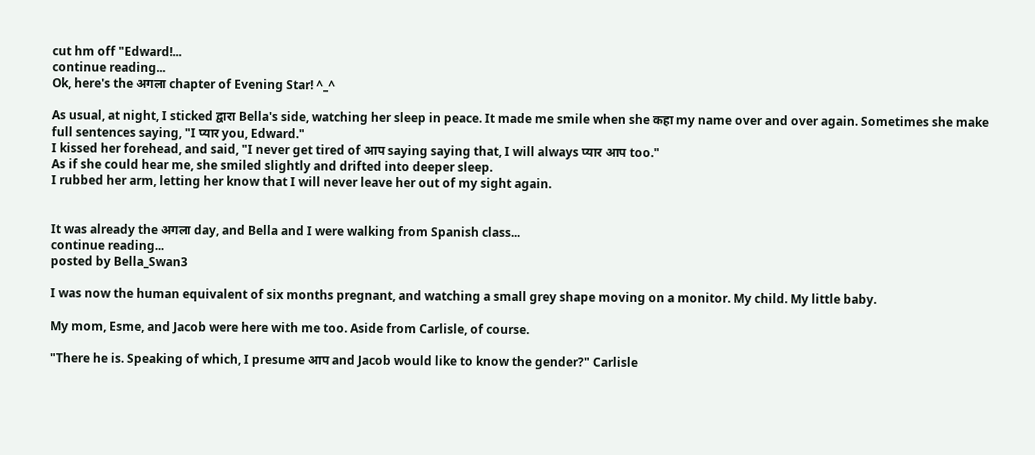cut hm off "Edward!...
continue reading...
Ok, here's the अगला chapter of Evening Star! ^_^

As usual, at night, I sticked द्वारा Bella's side, watching her sleep in peace. It made me smile when she कहा my name over and over again. Sometimes she make full sentences saying, "I प्यार you, Edward."
I kissed her forehead, and said, "I never get tired of आप saying saying that, I will always प्यार आप too."
As if she could hear me, she smiled slightly and drifted into deeper sleep.
I rubbed her arm, letting her know that I will never leave her out of my sight again.


It was already the अगला day, and Bella and I were walking from Spanish class...
continue reading...
posted by Bella_Swan3

I was now the human equivalent of six months pregnant, and watching a small grey shape moving on a monitor. My child. My little baby.

My mom, Esme, and Jacob were here with me too. Aside from Carlisle, of course.

"There he is. Speaking of which, I presume आप and Jacob would like to know the gender?" Carlisle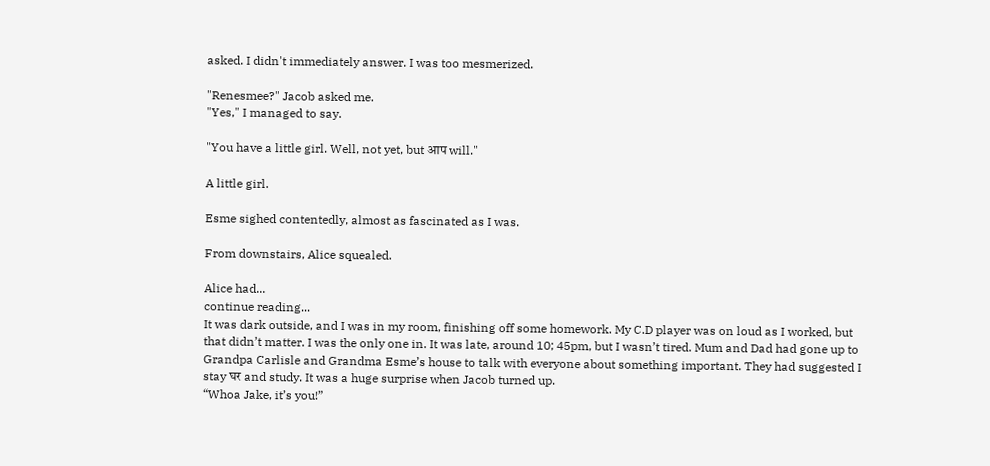asked. I didn't immediately answer. I was too mesmerized.

"Renesmee?" Jacob asked me.
"Yes," I managed to say.

"You have a little girl. Well, not yet, but आप will."

A little girl.

Esme sighed contentedly, almost as fascinated as I was.

From downstairs, Alice squealed.

Alice had...
continue reading...
It was dark outside, and I was in my room, finishing off some homework. My C.D player was on loud as I worked, but that didn’t matter. I was the only one in. It was late, around 10; 45pm, but I wasn’t tired. Mum and Dad had gone up to Grandpa Carlisle and Grandma Esme’s house to talk with everyone about something important. They had suggested I stay घर and study. It was a huge surprise when Jacob turned up.
“Whoa Jake, it’s you!”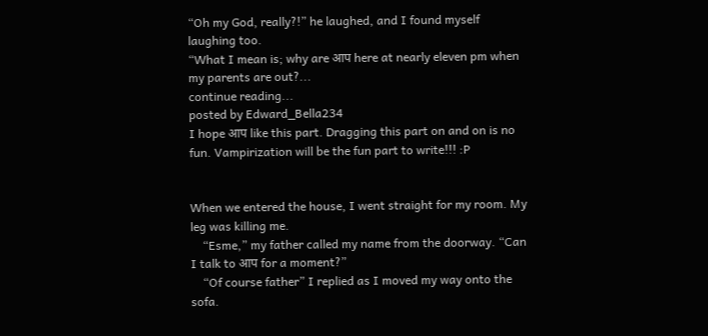“Oh my God, really?!” he laughed, and I found myself laughing too.
“What I mean is; why are आप here at nearly eleven pm when my parents are out?...
continue reading...
posted by Edward_Bella234
I hope आप like this part. Dragging this part on and on is no fun. Vampirization will be the fun part to write!!! :P


When we entered the house, I went straight for my room. My leg was killing me.
    “Esme,” my father called my name from the doorway. “Can I talk to आप for a moment?”
    “Of course father” I replied as I moved my way onto the sofa.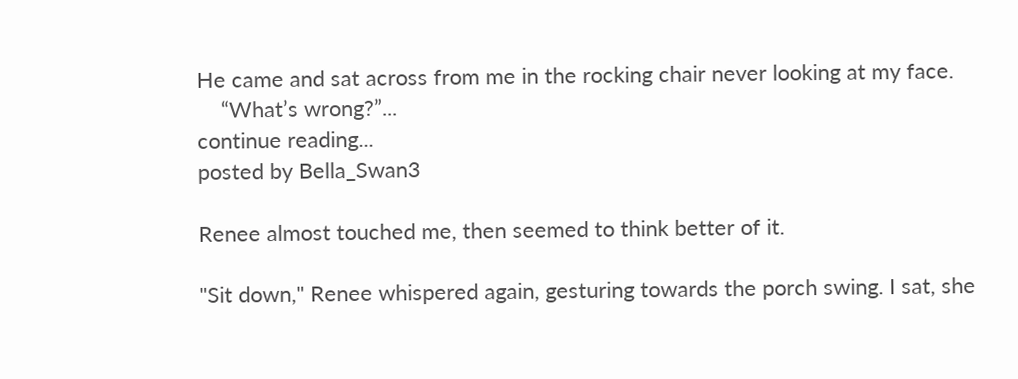He came and sat across from me in the rocking chair never looking at my face.
    “What’s wrong?”...
continue reading...
posted by Bella_Swan3

Renee almost touched me, then seemed to think better of it.

"Sit down," Renee whispered again, gesturing towards the porch swing. I sat, she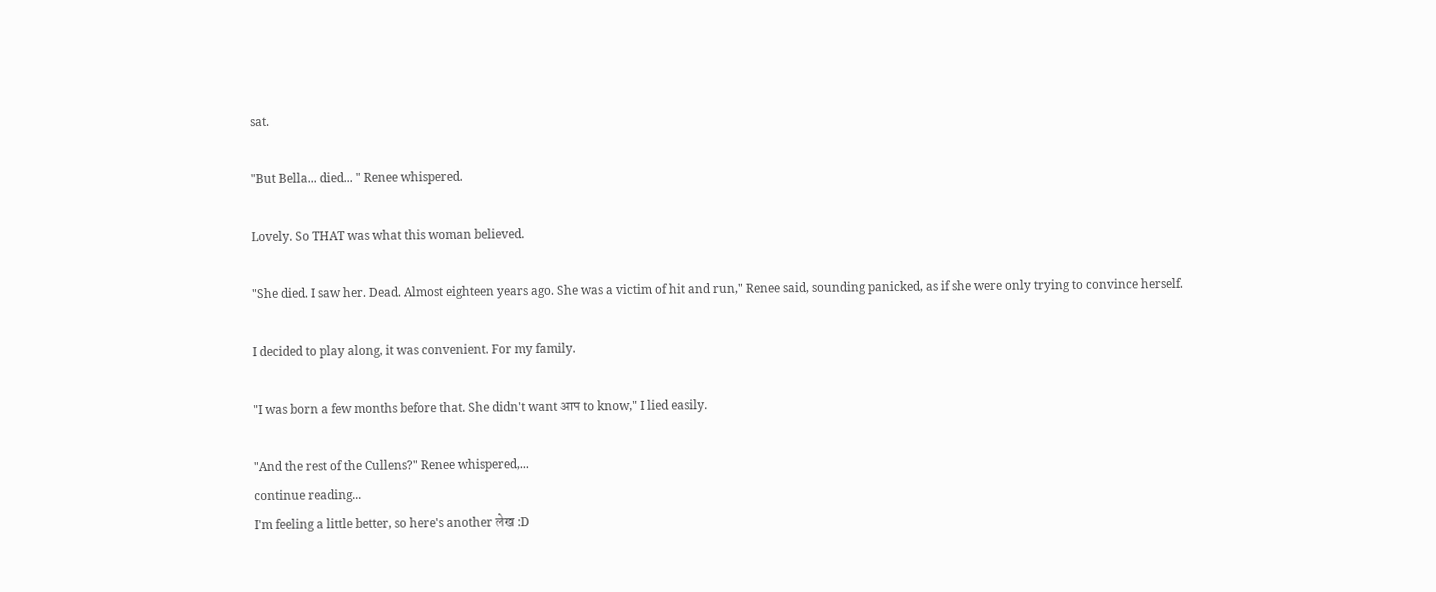sat.

"But Bella... died... " Renee whispered.

Lovely. So THAT was what this woman believed.

"She died. I saw her. Dead. Almost eighteen years ago. She was a victim of hit and run," Renee said, sounding panicked, as if she were only trying to convince herself.

I decided to play along, it was convenient. For my family.

"I was born a few months before that. She didn't want आप to know," I lied easily.

"And the rest of the Cullens?" Renee whispered,...
continue reading...
I'm feeling a little better, so here's another लेख :D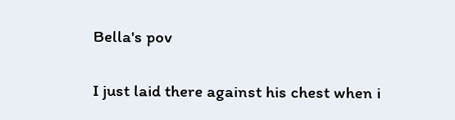Bella's pov

I just laid there against his chest when i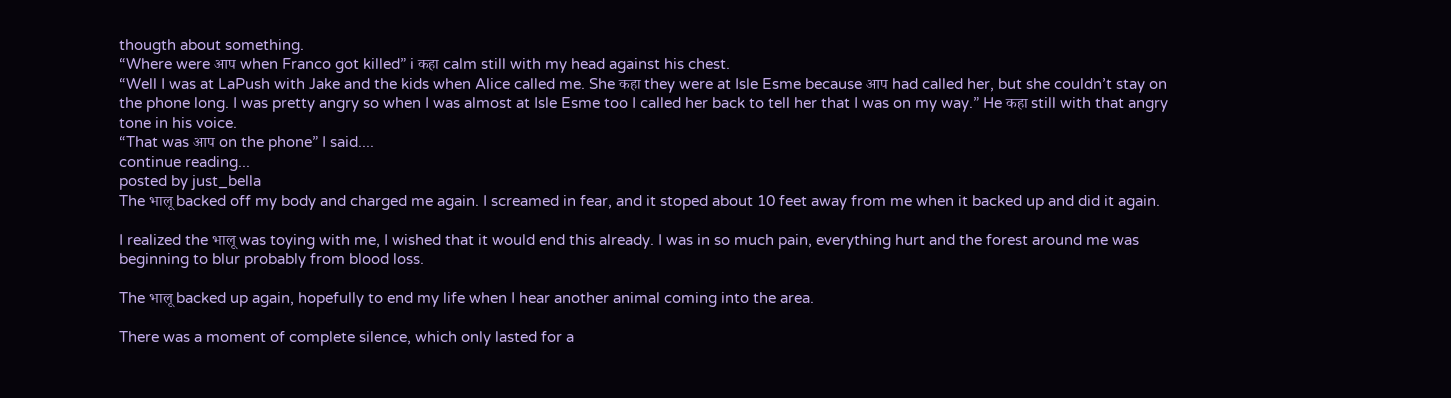thougth about something.
“Where were आप when Franco got killed” i कहा calm still with my head against his chest.
“Well I was at LaPush with Jake and the kids when Alice called me. She कहा they were at Isle Esme because आप had called her, but she couldn’t stay on the phone long. I was pretty angry so when I was almost at Isle Esme too I called her back to tell her that I was on my way.” He कहा still with that angry tone in his voice.
“That was आप on the phone” I said....
continue reading...
posted by just_bella
The भालू backed off my body and charged me again. I screamed in fear, and it stoped about 10 feet away from me when it backed up and did it again.

I realized the भालू was toying with me, I wished that it would end this already. I was in so much pain, everything hurt and the forest around me was beginning to blur probably from blood loss.

The भालू backed up again, hopefully to end my life when I hear another animal coming into the area.

There was a moment of complete silence, which only lasted for a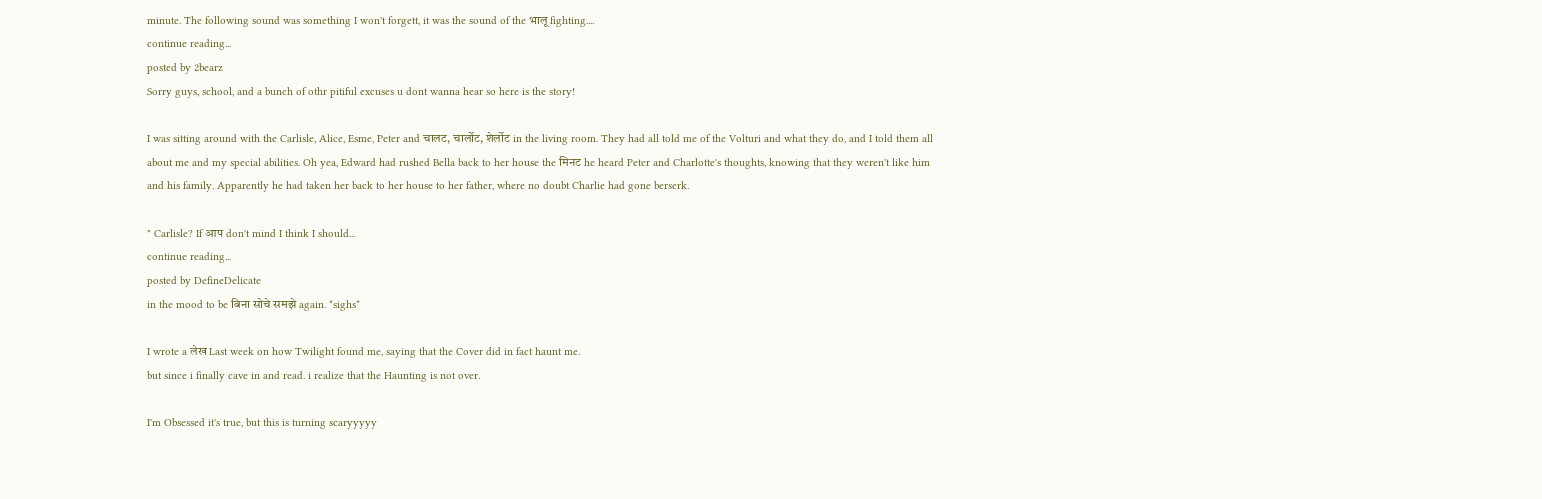minute. The following sound was something I won't forgett, it was the sound of the भालू fighting....
continue reading...
posted by 2bearz
Sorry guys, school, and a bunch of othr pitiful excuses u dont wanna hear so here is the story!

I was sitting around with the Carlisle, Alice, Esme, Peter and चालट, चार्लोट, शेर्लोट in the living room. They had all told me of the Volturi and what they do, and I told them all about me and my special abilities. Oh yea, Edward had rushed Bella back to her house the मिनट he heard Peter and Charlotte's thoughts, knowing that they weren't like him and his family. Apparently he had taken her back to her house to her father, where no doubt Charlie had gone berserk.

" Carlisle? If आप don't mind I think I should...
continue reading...
posted by DefineDelicate
in the mood to be बिना सोचे समझे again. *sighs*

I wrote a लेख Last week on how Twilight found me, saying that the Cover did in fact haunt me.
but since i finally cave in and read. i realize that the Haunting is not over.

I'm Obsessed it's true, but this is turning scaryyyyy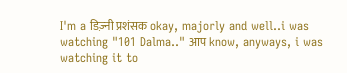I'm a डिज़्नी प्रशंसक okay, majorly and well..i was watching "101 Dalma.." आप know, anyways, i was watching it to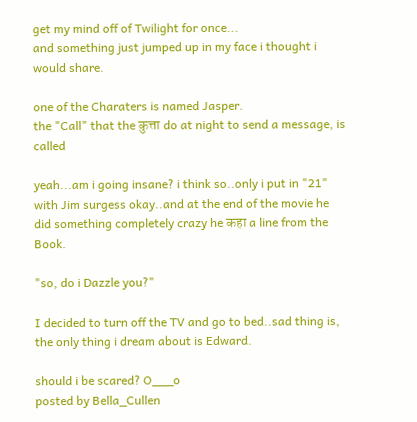get my mind off of Twilight for once...
and something just jumped up in my face i thought i would share.

one of the Charaters is named Jasper.
the "Call" that the कुत्ता do at night to send a message, is called

yeah...am i going insane? i think so..only i put in "21" with Jim surgess okay..and at the end of the movie he did something completely crazy he कहा a line from the Book.

"so, do i Dazzle you?"

I decided to turn off the TV and go to bed..sad thing is, the only thing i dream about is Edward.

should i be scared? O___o
posted by Bella_Cullen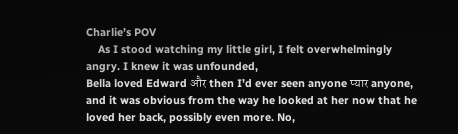Charlie’s POV
    As I stood watching my little girl, I felt overwhelmingly angry. I knew it was unfounded,
Bella loved Edward और then I’d ever seen anyone प्यार anyone, and it was obvious from the way he looked at her now that he loved her back, possibly even more. No,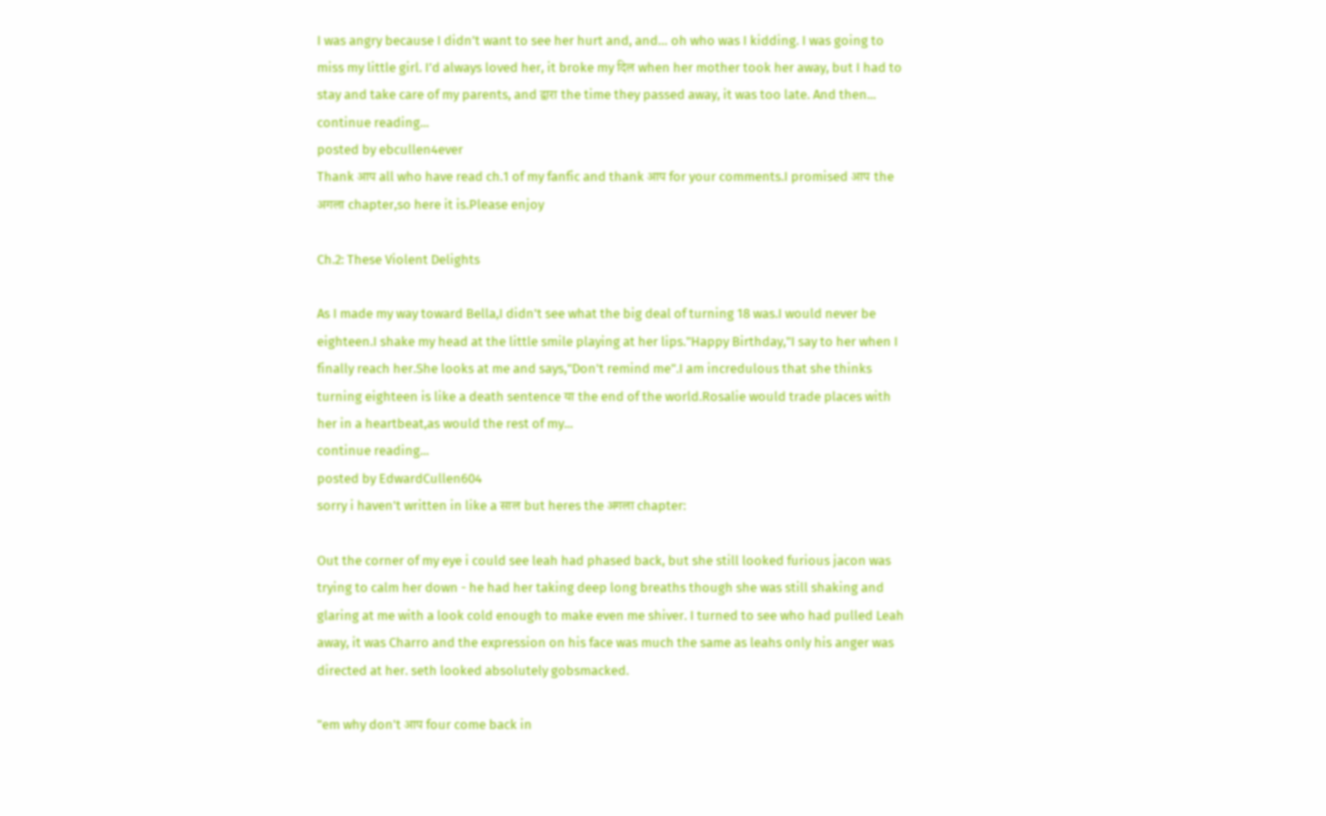I was angry because I didn’t want to see her hurt and, and… oh who was I kidding. I was going to miss my little girl. I’d always loved her, it broke my दिल when her mother took her away, but I had to stay and take care of my parents, and द्वारा the time they passed away, it was too late. And then...
continue reading...
posted by ebcullen4ever
Thank आप all who have read ch.1 of my fanfic and thank आप for your comments.I promised आप the अगला chapter,so here it is.Please enjoy

Ch.2: These Violent Delights

As I made my way toward Bella,I didn't see what the big deal of turning 18 was.I would never be eighteen.I shake my head at the little smile playing at her lips."Happy Birthday,"I say to her when I finally reach her.She looks at me and says,"Don't remind me".I am incredulous that she thinks turning eighteen is like a death sentence या the end of the world.Rosalie would trade places with her in a heartbeat,as would the rest of my...
continue reading...
posted by EdwardCullen604
sorry i haven't written in like a साल but heres the अगला chapter:

Out the corner of my eye i could see leah had phased back, but she still looked furious jacon was trying to calm her down - he had her taking deep long breaths though she was still shaking and glaring at me with a look cold enough to make even me shiver. I turned to see who had pulled Leah away, it was Charro and the expression on his face was much the same as leahs only his anger was directed at her. seth looked absolutely gobsmacked.

"em why don't आप four come back in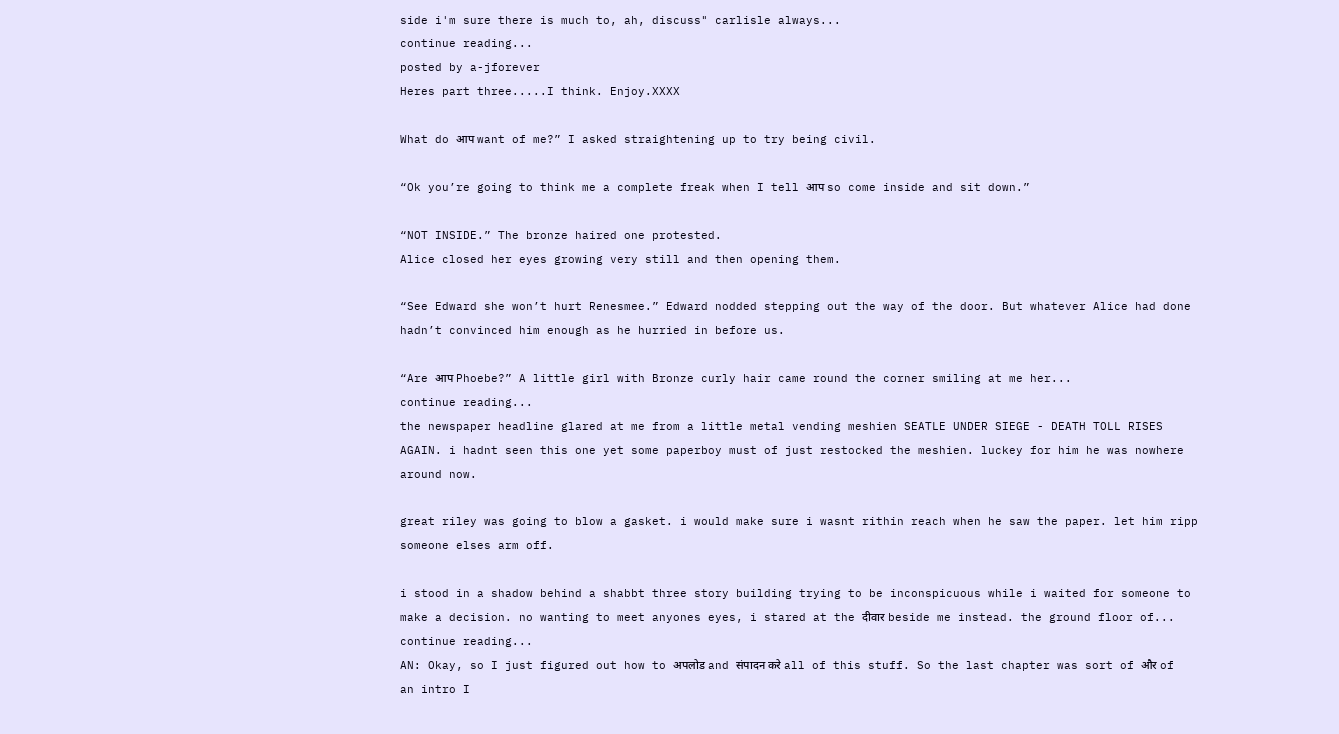side i'm sure there is much to, ah, discuss" carlisle always...
continue reading...
posted by a-jforever
Heres part three.....I think. Enjoy.XXXX

What do आप want of me?” I asked straightening up to try being civil.

“Ok you’re going to think me a complete freak when I tell आप so come inside and sit down.”

“NOT INSIDE.” The bronze haired one protested.
Alice closed her eyes growing very still and then opening them.

“See Edward she won’t hurt Renesmee.” Edward nodded stepping out the way of the door. But whatever Alice had done hadn’t convinced him enough as he hurried in before us.

“Are आप Phoebe?” A little girl with Bronze curly hair came round the corner smiling at me her...
continue reading...
the newspaper headline glared at me from a little metal vending meshien SEATLE UNDER SIEGE - DEATH TOLL RISES AGAIN. i hadnt seen this one yet some paperboy must of just restocked the meshien. luckey for him he was nowhere around now.

great riley was going to blow a gasket. i would make sure i wasnt rithin reach when he saw the paper. let him ripp someone elses arm off.

i stood in a shadow behind a shabbt three story building trying to be inconspicuous while i waited for someone to make a decision. no wanting to meet anyones eyes, i stared at the दीवार beside me instead. the ground floor of...
continue reading...
AN: Okay, so I just figured out how to अपलोड and संपादन करे all of this stuff. So the last chapter was sort of और of an intro I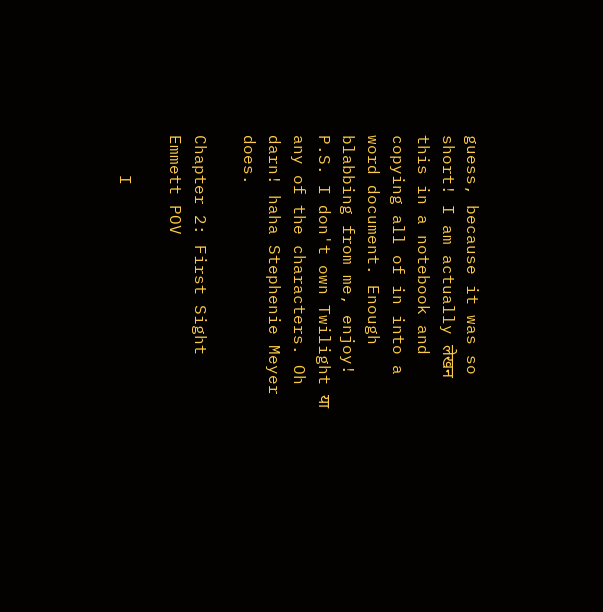guess, because it was so short! I am actually लेखन this in a notebook and copying all of in into a word document. Enough blabbing from me, enjoy!
P.S. I don't own Twilight या any of the characters. Oh darn! haha Stephenie Meyer does.

Chapter 2: First Sight
Emmett POV

    I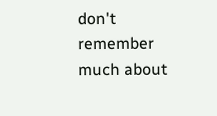don't remember much about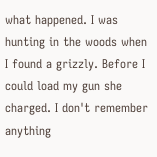what happened. I was hunting in the woods when I found a grizzly. Before I could load my gun she charged. I don't remember anything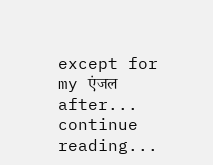except for my एंजल after...
continue reading...